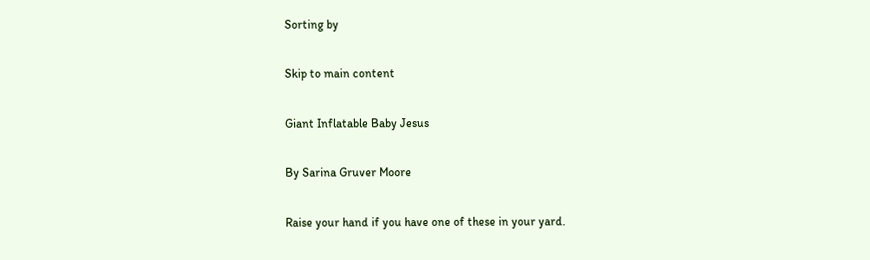Sorting by

Skip to main content

Giant Inflatable Baby Jesus

By Sarina Gruver Moore

Raise your hand if you have one of these in your yard.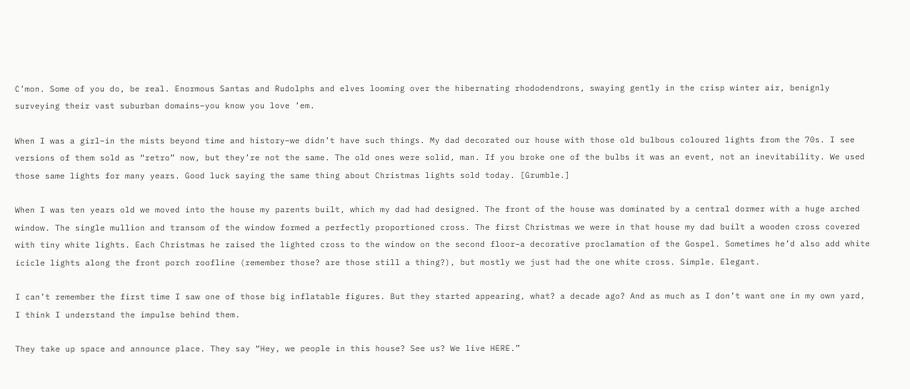C’mon. Some of you do, be real. Enormous Santas and Rudolphs and elves looming over the hibernating rhododendrons, swaying gently in the crisp winter air, benignly surveying their vast suburban domains–you know you love ’em.

When I was a girl–in the mists beyond time and history–we didn’t have such things. My dad decorated our house with those old bulbous coloured lights from the 70s. I see versions of them sold as “retro” now, but they’re not the same. The old ones were solid, man. If you broke one of the bulbs it was an event, not an inevitability. We used those same lights for many years. Good luck saying the same thing about Christmas lights sold today. [Grumble.]

When I was ten years old we moved into the house my parents built, which my dad had designed. The front of the house was dominated by a central dormer with a huge arched window. The single mullion and transom of the window formed a perfectly proportioned cross. The first Christmas we were in that house my dad built a wooden cross covered with tiny white lights. Each Christmas he raised the lighted cross to the window on the second floor–a decorative proclamation of the Gospel. Sometimes he’d also add white icicle lights along the front porch roofline (remember those? are those still a thing?), but mostly we just had the one white cross. Simple. Elegant.

I can’t remember the first time I saw one of those big inflatable figures. But they started appearing, what? a decade ago? And as much as I don’t want one in my own yard, I think I understand the impulse behind them.

They take up space and announce place. They say “Hey, we people in this house? See us? We live HERE.”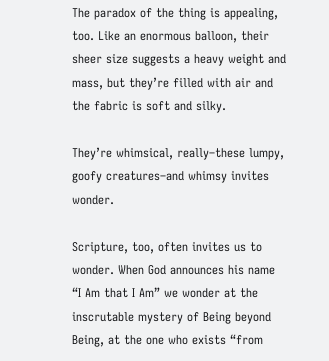The paradox of the thing is appealing, too. Like an enormous balloon, their sheer size suggests a heavy weight and mass, but they’re filled with air and the fabric is soft and silky.

They’re whimsical, really–these lumpy, goofy creatures–and whimsy invites wonder.

Scripture, too, often invites us to wonder. When God announces his name “I Am that I Am” we wonder at the inscrutable mystery of Being beyond Being, at the one who exists “from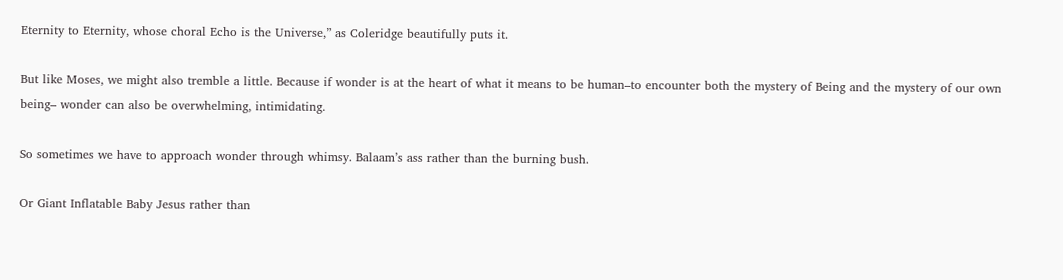Eternity to Eternity, whose choral Echo is the Universe,” as Coleridge beautifully puts it.

But like Moses, we might also tremble a little. Because if wonder is at the heart of what it means to be human–to encounter both the mystery of Being and the mystery of our own being– wonder can also be overwhelming, intimidating.

So sometimes we have to approach wonder through whimsy. Balaam’s ass rather than the burning bush.

Or Giant Inflatable Baby Jesus rather than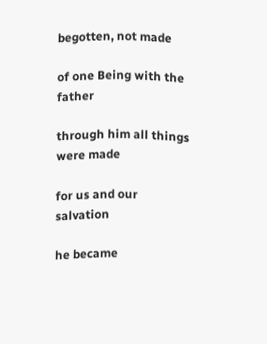begotten, not made

of one Being with the father

through him all things were made

for us and our salvation

he became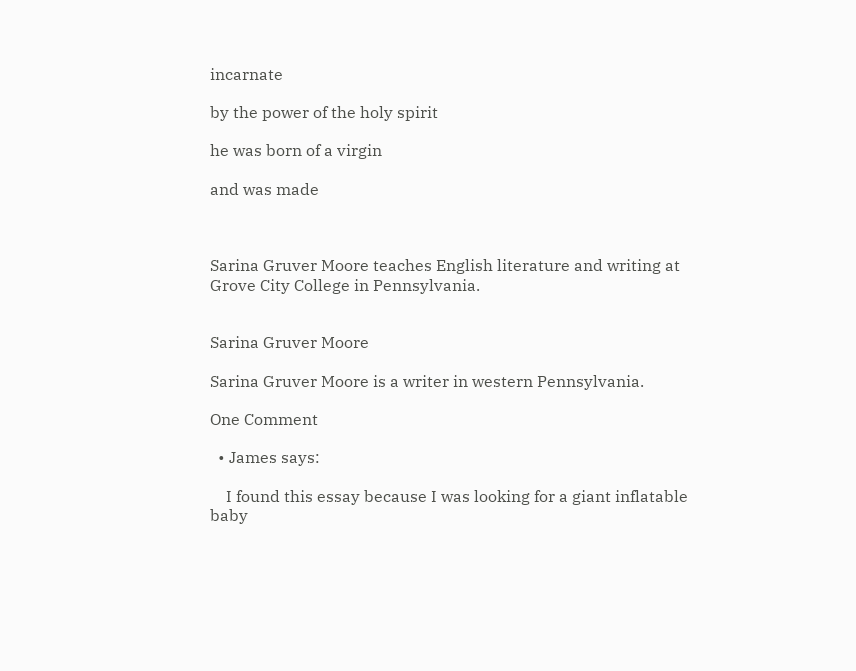incarnate

by the power of the holy spirit

he was born of a virgin

and was made



Sarina Gruver Moore teaches English literature and writing at Grove City College in Pennsylvania.


Sarina Gruver Moore

Sarina Gruver Moore is a writer in western Pennsylvania.

One Comment

  • James says:

    I found this essay because I was looking for a giant inflatable baby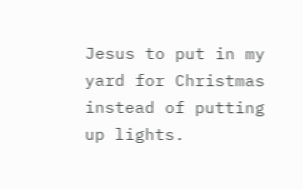Jesus to put in my yard for Christmas instead of putting up lights.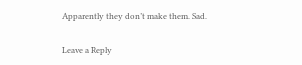Apparently they don’t make them. Sad.

Leave a Reply